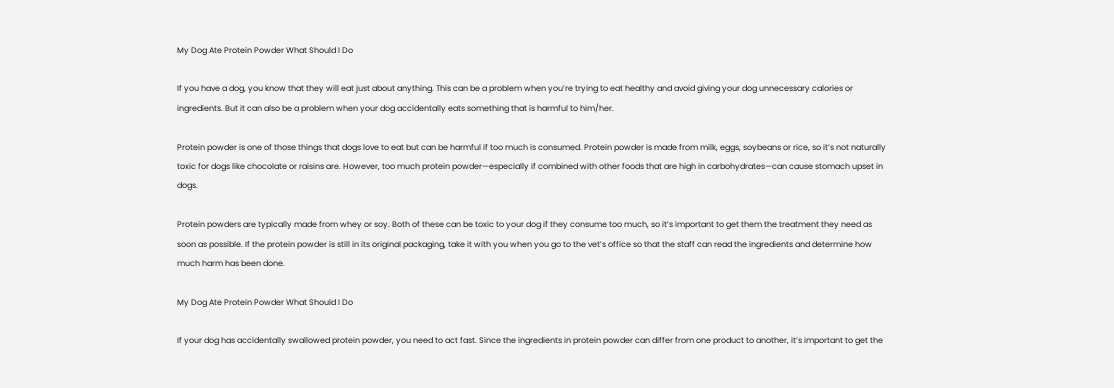My Dog Ate Protein Powder What Should I Do

If you have a dog, you know that they will eat just about anything. This can be a problem when you’re trying to eat healthy and avoid giving your dog unnecessary calories or ingredients. But it can also be a problem when your dog accidentally eats something that is harmful to him/her.

Protein powder is one of those things that dogs love to eat but can be harmful if too much is consumed. Protein powder is made from milk, eggs, soybeans or rice, so it’s not naturally toxic for dogs like chocolate or raisins are. However, too much protein powder—especially if combined with other foods that are high in carbohydrates—can cause stomach upset in dogs.

Protein powders are typically made from whey or soy. Both of these can be toxic to your dog if they consume too much, so it’s important to get them the treatment they need as soon as possible. If the protein powder is still in its original packaging, take it with you when you go to the vet’s office so that the staff can read the ingredients and determine how much harm has been done.

My Dog Ate Protein Powder What Should I Do

If your dog has accidentally swallowed protein powder, you need to act fast. Since the ingredients in protein powder can differ from one product to another, it’s important to get the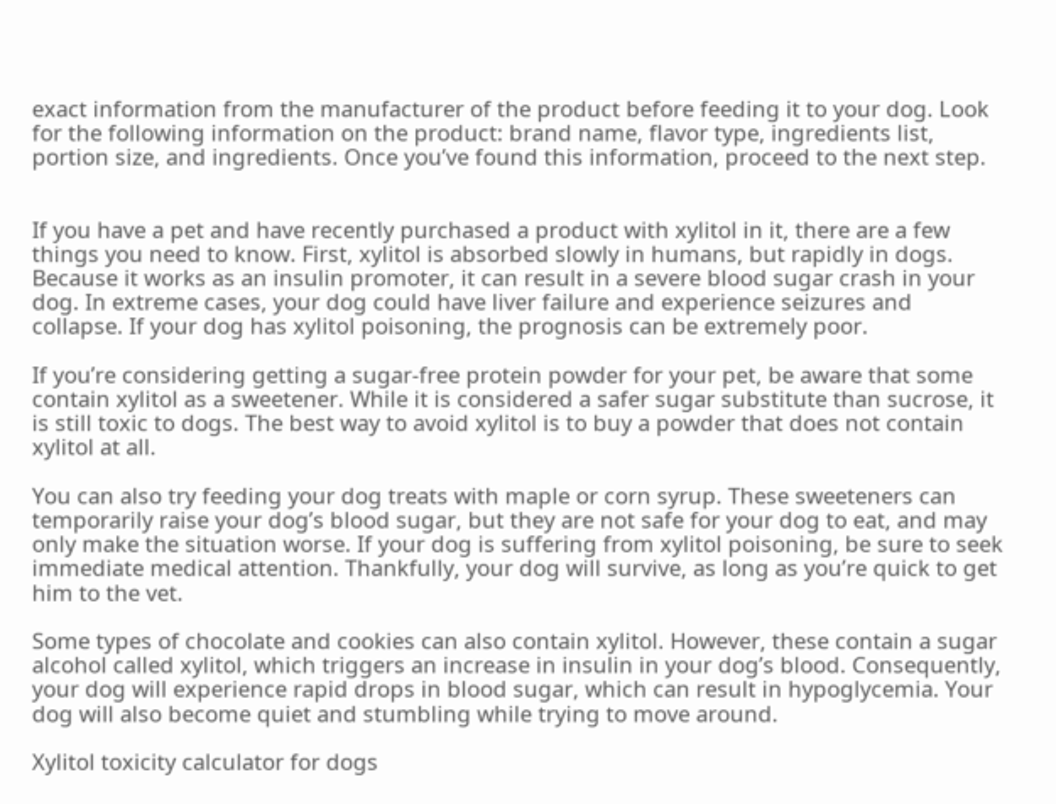exact information from the manufacturer of the product before feeding it to your dog. Look for the following information on the product: brand name, flavor type, ingredients list, portion size, and ingredients. Once you’ve found this information, proceed to the next step.


If you have a pet and have recently purchased a product with xylitol in it, there are a few things you need to know. First, xylitol is absorbed slowly in humans, but rapidly in dogs. Because it works as an insulin promoter, it can result in a severe blood sugar crash in your dog. In extreme cases, your dog could have liver failure and experience seizures and collapse. If your dog has xylitol poisoning, the prognosis can be extremely poor.

If you’re considering getting a sugar-free protein powder for your pet, be aware that some contain xylitol as a sweetener. While it is considered a safer sugar substitute than sucrose, it is still toxic to dogs. The best way to avoid xylitol is to buy a powder that does not contain xylitol at all.

You can also try feeding your dog treats with maple or corn syrup. These sweeteners can temporarily raise your dog’s blood sugar, but they are not safe for your dog to eat, and may only make the situation worse. If your dog is suffering from xylitol poisoning, be sure to seek immediate medical attention. Thankfully, your dog will survive, as long as you’re quick to get him to the vet.

Some types of chocolate and cookies can also contain xylitol. However, these contain a sugar alcohol called xylitol, which triggers an increase in insulin in your dog’s blood. Consequently, your dog will experience rapid drops in blood sugar, which can result in hypoglycemia. Your dog will also become quiet and stumbling while trying to move around.

Xylitol toxicity calculator for dogs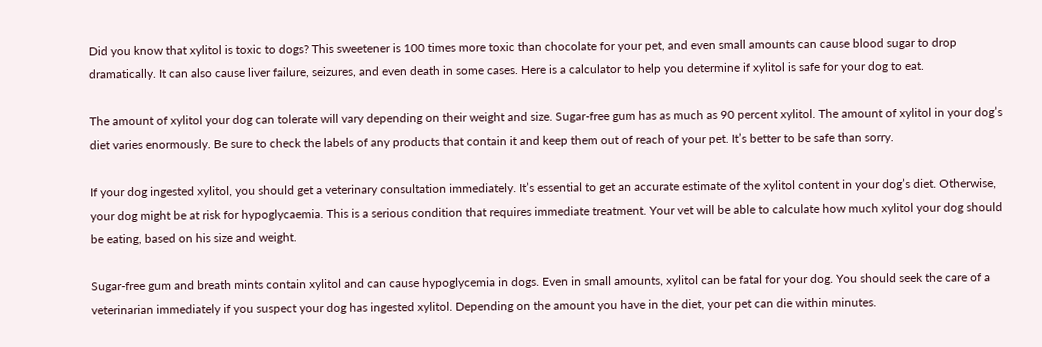Did you know that xylitol is toxic to dogs? This sweetener is 100 times more toxic than chocolate for your pet, and even small amounts can cause blood sugar to drop dramatically. It can also cause liver failure, seizures, and even death in some cases. Here is a calculator to help you determine if xylitol is safe for your dog to eat.

The amount of xylitol your dog can tolerate will vary depending on their weight and size. Sugar-free gum has as much as 90 percent xylitol. The amount of xylitol in your dog’s diet varies enormously. Be sure to check the labels of any products that contain it and keep them out of reach of your pet. It’s better to be safe than sorry.

If your dog ingested xylitol, you should get a veterinary consultation immediately. It’s essential to get an accurate estimate of the xylitol content in your dog’s diet. Otherwise, your dog might be at risk for hypoglycaemia. This is a serious condition that requires immediate treatment. Your vet will be able to calculate how much xylitol your dog should be eating, based on his size and weight.

Sugar-free gum and breath mints contain xylitol and can cause hypoglycemia in dogs. Even in small amounts, xylitol can be fatal for your dog. You should seek the care of a veterinarian immediately if you suspect your dog has ingested xylitol. Depending on the amount you have in the diet, your pet can die within minutes.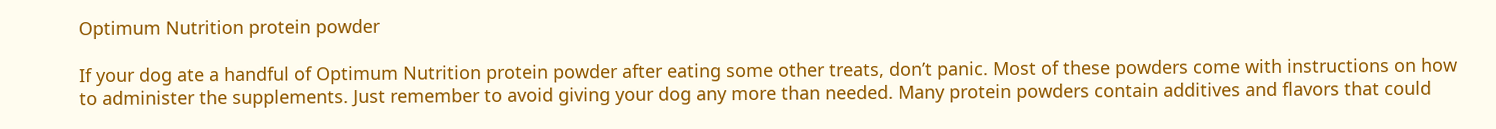Optimum Nutrition protein powder

If your dog ate a handful of Optimum Nutrition protein powder after eating some other treats, don’t panic. Most of these powders come with instructions on how to administer the supplements. Just remember to avoid giving your dog any more than needed. Many protein powders contain additives and flavors that could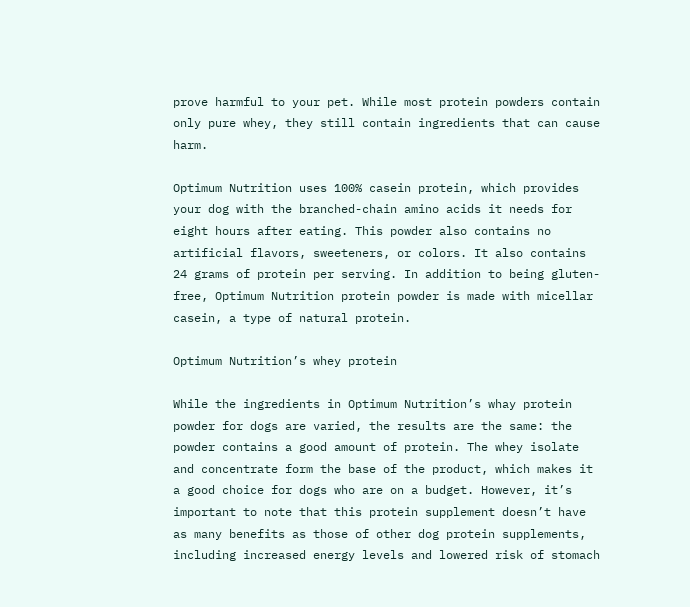prove harmful to your pet. While most protein powders contain only pure whey, they still contain ingredients that can cause harm.

Optimum Nutrition uses 100% casein protein, which provides your dog with the branched-chain amino acids it needs for eight hours after eating. This powder also contains no artificial flavors, sweeteners, or colors. It also contains 24 grams of protein per serving. In addition to being gluten-free, Optimum Nutrition protein powder is made with micellar casein, a type of natural protein.

Optimum Nutrition’s whey protein

While the ingredients in Optimum Nutrition’s whay protein powder for dogs are varied, the results are the same: the powder contains a good amount of protein. The whey isolate and concentrate form the base of the product, which makes it a good choice for dogs who are on a budget. However, it’s important to note that this protein supplement doesn’t have as many benefits as those of other dog protein supplements, including increased energy levels and lowered risk of stomach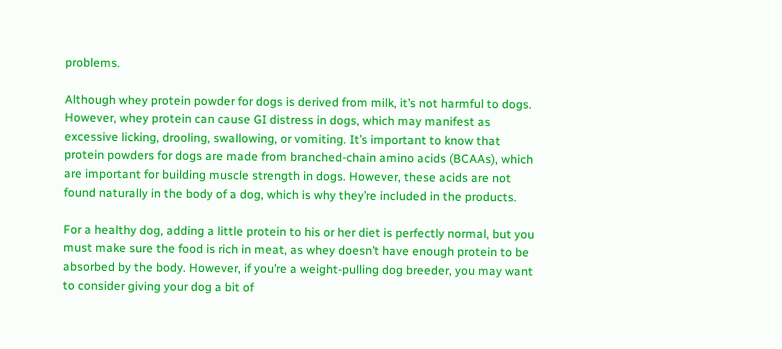problems.

Although whey protein powder for dogs is derived from milk, it’s not harmful to dogs. However, whey protein can cause GI distress in dogs, which may manifest as excessive licking, drooling, swallowing, or vomiting. It’s important to know that protein powders for dogs are made from branched-chain amino acids (BCAAs), which are important for building muscle strength in dogs. However, these acids are not found naturally in the body of a dog, which is why they’re included in the products.

For a healthy dog, adding a little protein to his or her diet is perfectly normal, but you must make sure the food is rich in meat, as whey doesn’t have enough protein to be absorbed by the body. However, if you’re a weight-pulling dog breeder, you may want to consider giving your dog a bit of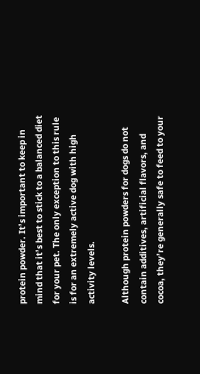protein powder. It’s important to keep in mind that it’s best to stick to a balanced diet for your pet. The only exception to this rule is for an extremely active dog with high activity levels.

Although protein powders for dogs do not contain additives, artificial flavors, and cocoa, they’re generally safe to feed to your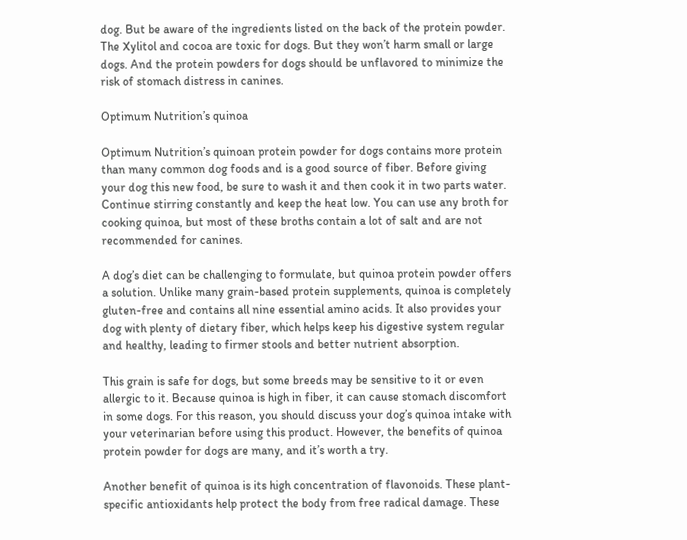dog. But be aware of the ingredients listed on the back of the protein powder. The Xylitol and cocoa are toxic for dogs. But they won’t harm small or large dogs. And the protein powders for dogs should be unflavored to minimize the risk of stomach distress in canines.

Optimum Nutrition’s quinoa

Optimum Nutrition’s quinoan protein powder for dogs contains more protein than many common dog foods and is a good source of fiber. Before giving your dog this new food, be sure to wash it and then cook it in two parts water. Continue stirring constantly and keep the heat low. You can use any broth for cooking quinoa, but most of these broths contain a lot of salt and are not recommended for canines.

A dog’s diet can be challenging to formulate, but quinoa protein powder offers a solution. Unlike many grain-based protein supplements, quinoa is completely gluten-free and contains all nine essential amino acids. It also provides your dog with plenty of dietary fiber, which helps keep his digestive system regular and healthy, leading to firmer stools and better nutrient absorption.

This grain is safe for dogs, but some breeds may be sensitive to it or even allergic to it. Because quinoa is high in fiber, it can cause stomach discomfort in some dogs. For this reason, you should discuss your dog’s quinoa intake with your veterinarian before using this product. However, the benefits of quinoa protein powder for dogs are many, and it’s worth a try.

Another benefit of quinoa is its high concentration of flavonoids. These plant-specific antioxidants help protect the body from free radical damage. These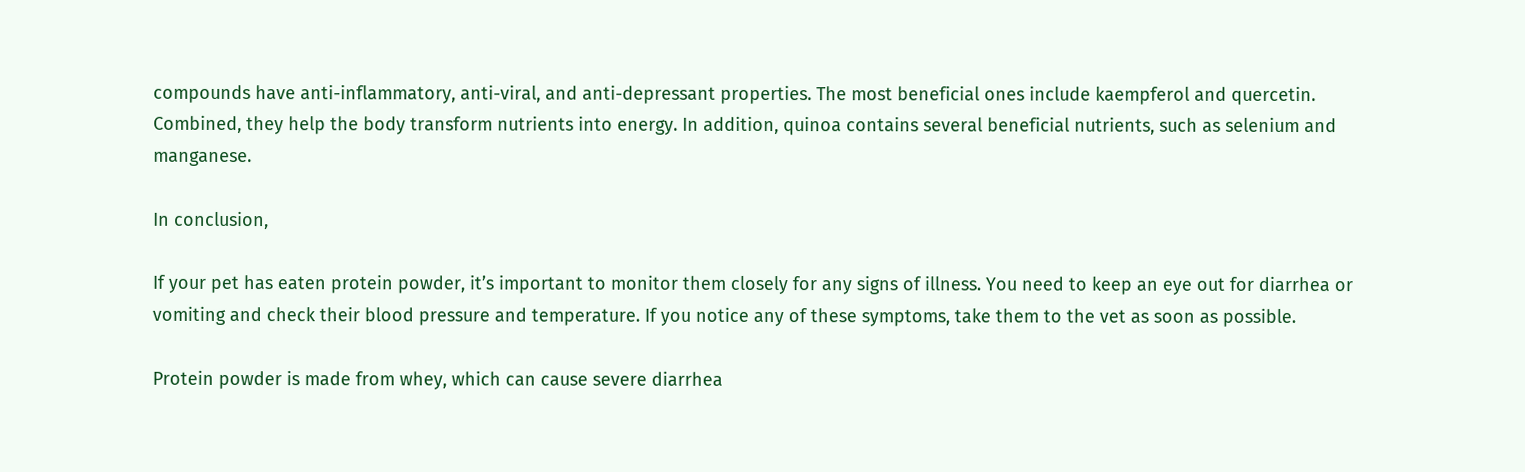compounds have anti-inflammatory, anti-viral, and anti-depressant properties. The most beneficial ones include kaempferol and quercetin. Combined, they help the body transform nutrients into energy. In addition, quinoa contains several beneficial nutrients, such as selenium and manganese.

In conclusion,

If your pet has eaten protein powder, it’s important to monitor them closely for any signs of illness. You need to keep an eye out for diarrhea or vomiting and check their blood pressure and temperature. If you notice any of these symptoms, take them to the vet as soon as possible.

Protein powder is made from whey, which can cause severe diarrhea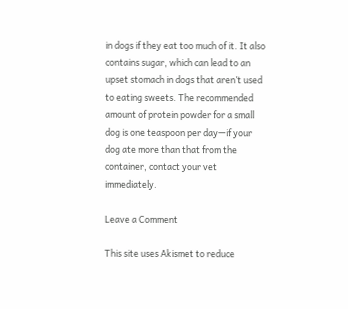in dogs if they eat too much of it. It also contains sugar, which can lead to an upset stomach in dogs that aren’t used to eating sweets. The recommended amount of protein powder for a small dog is one teaspoon per day—if your dog ate more than that from the container, contact your vet immediately.

Leave a Comment

This site uses Akismet to reduce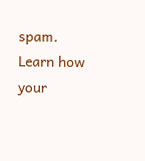spam. Learn how your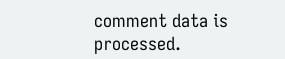comment data is processed.